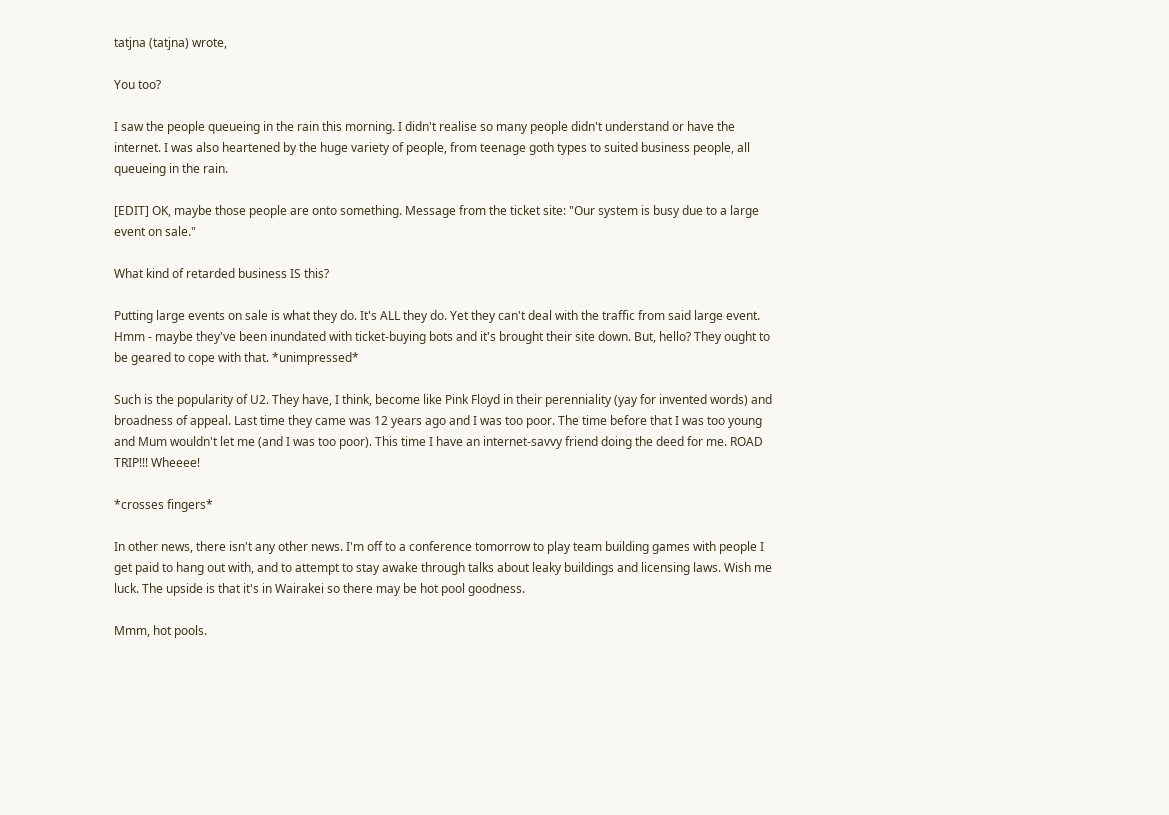tatjna (tatjna) wrote,

You too?

I saw the people queueing in the rain this morning. I didn't realise so many people didn't understand or have the internet. I was also heartened by the huge variety of people, from teenage goth types to suited business people, all queueing in the rain.

[EDIT] OK, maybe those people are onto something. Message from the ticket site: "Our system is busy due to a large event on sale."

What kind of retarded business IS this?

Putting large events on sale is what they do. It's ALL they do. Yet they can't deal with the traffic from said large event. Hmm - maybe they've been inundated with ticket-buying bots and it's brought their site down. But, hello? They ought to be geared to cope with that. *unimpressed*

Such is the popularity of U2. They have, I think, become like Pink Floyd in their perenniality (yay for invented words) and broadness of appeal. Last time they came was 12 years ago and I was too poor. The time before that I was too young and Mum wouldn't let me (and I was too poor). This time I have an internet-savvy friend doing the deed for me. ROAD TRIP!!! Wheeee!

*crosses fingers*

In other news, there isn't any other news. I'm off to a conference tomorrow to play team building games with people I get paid to hang out with, and to attempt to stay awake through talks about leaky buildings and licensing laws. Wish me luck. The upside is that it's in Wairakei so there may be hot pool goodness.

Mmm, hot pools.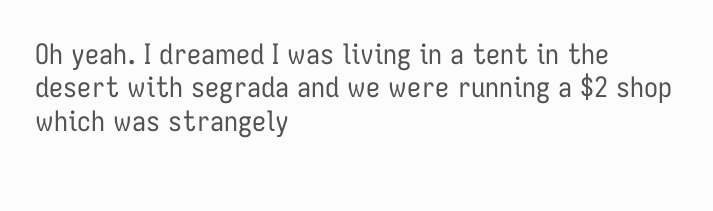Oh yeah. I dreamed I was living in a tent in the desert with segrada and we were running a $2 shop which was strangely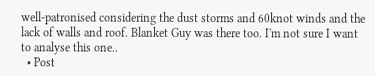well-patronised considering the dust storms and 60knot winds and the lack of walls and roof. Blanket Guy was there too. I'm not sure I want to analyse this one..
  • Post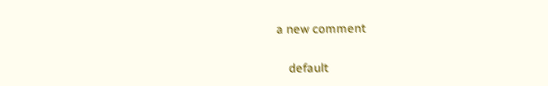a new comment


    default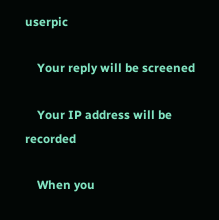userpic

    Your reply will be screened

    Your IP address will be recorded

    When you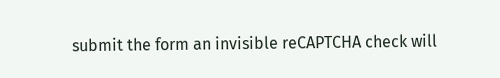submit the form an invisible reCAPTCHA check will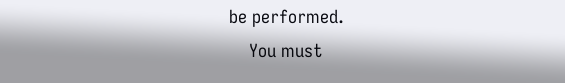be performed.
    You must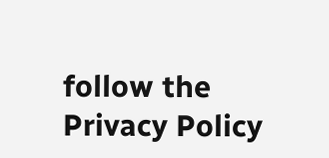follow the Privacy Policy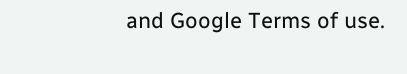and Google Terms of use.